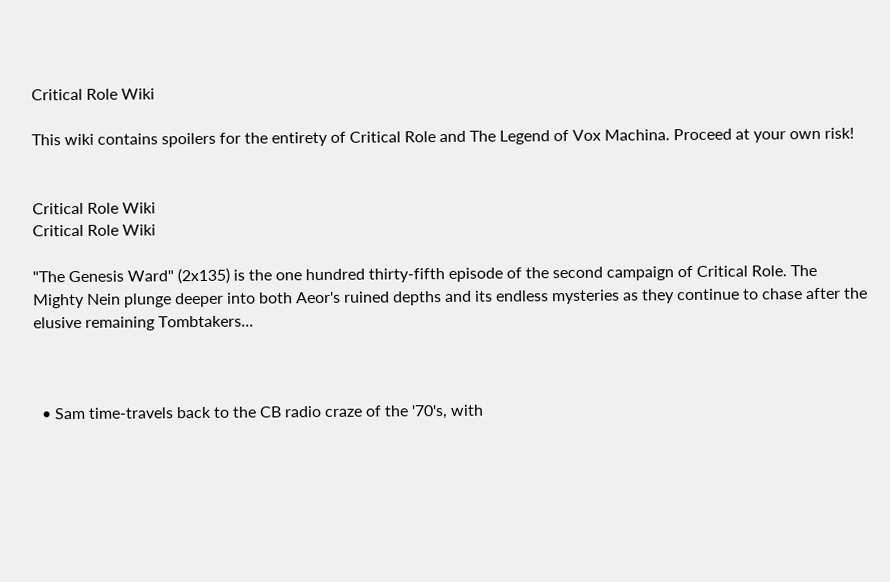Critical Role Wiki

This wiki contains spoilers for the entirety of Critical Role and The Legend of Vox Machina. Proceed at your own risk!


Critical Role Wiki
Critical Role Wiki

"The Genesis Ward" (2x135) is the one hundred thirty-fifth episode of the second campaign of Critical Role. The Mighty Nein plunge deeper into both Aeor's ruined depths and its endless mysteries as they continue to chase after the elusive remaining Tombtakers...



  • Sam time-travels back to the CB radio craze of the '70's, with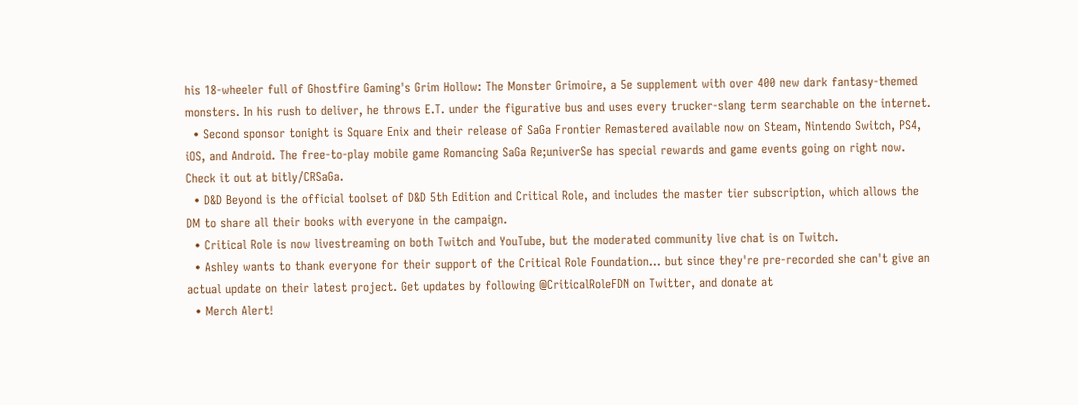his 18-wheeler full of Ghostfire Gaming's Grim Hollow: The Monster Grimoire, a 5e supplement with over 400 new dark fantasy-themed monsters. In his rush to deliver, he throws E.T. under the figurative bus and uses every trucker-slang term searchable on the internet.
  • Second sponsor tonight is Square Enix and their release of SaGa Frontier Remastered available now on Steam, Nintendo Switch, PS4, iOS, and Android. The free-to-play mobile game Romancing SaGa Re;univerSe has special rewards and game events going on right now. Check it out at bitly/CRSaGa.
  • D&D Beyond is the official toolset of D&D 5th Edition and Critical Role, and includes the master tier subscription, which allows the DM to share all their books with everyone in the campaign.
  • Critical Role is now livestreaming on both Twitch and YouTube, but the moderated community live chat is on Twitch.
  • Ashley wants to thank everyone for their support of the Critical Role Foundation... but since they're pre-recorded she can't give an actual update on their latest project. Get updates by following @CriticalRoleFDN on Twitter, and donate at
  • Merch Alert!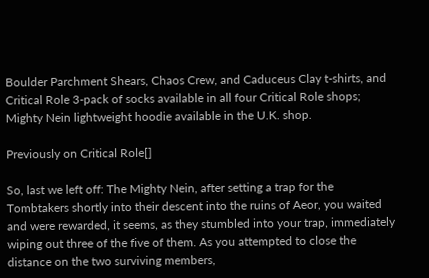Boulder Parchment Shears, Chaos Crew, and Caduceus Clay t-shirts, and Critical Role 3-pack of socks available in all four Critical Role shops; Mighty Nein lightweight hoodie available in the U.K. shop.

Previously on Critical Role[]

So, last we left off: The Mighty Nein, after setting a trap for the Tombtakers shortly into their descent into the ruins of Aeor, you waited and were rewarded, it seems, as they stumbled into your trap, immediately wiping out three of the five of them. As you attempted to close the distance on the two surviving members,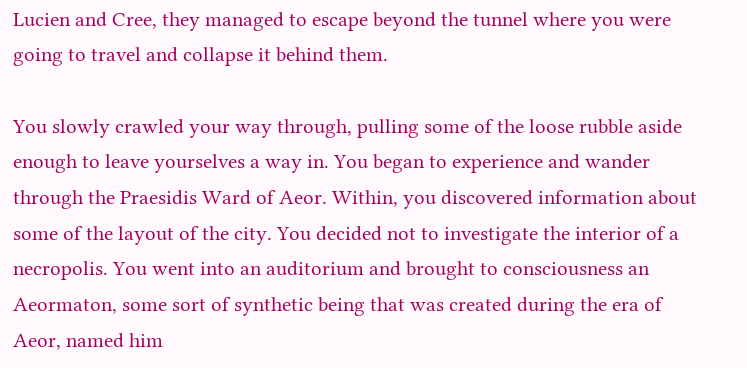Lucien and Cree, they managed to escape beyond the tunnel where you were going to travel and collapse it behind them.

You slowly crawled your way through, pulling some of the loose rubble aside enough to leave yourselves a way in. You began to experience and wander through the Praesidis Ward of Aeor. Within, you discovered information about some of the layout of the city. You decided not to investigate the interior of a necropolis. You went into an auditorium and brought to consciousness an Aeormaton, some sort of synthetic being that was created during the era of Aeor, named him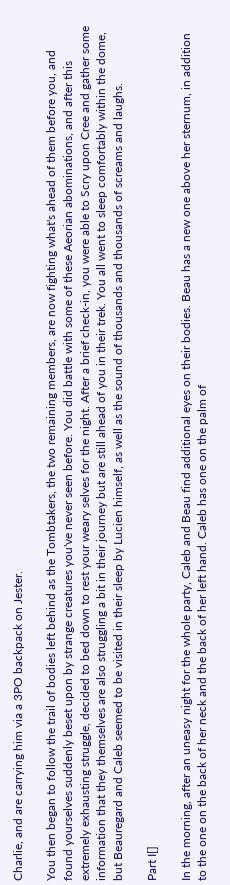Charlie, and are carrying him via a 3PO backpack on Jester.

You then began to follow the trail of bodies left behind as the Tombtakers, the two remaining members, are now fighting what's ahead of them before you, and found yourselves suddenly beset upon by strange creatures you've never seen before. You did battle with some of these Aeorian abominations, and after this extremely exhausting struggle, decided to bed down to rest your weary selves for the night. After a brief check-in, you were able to Scry upon Cree and gather some information that they themselves are also struggling a bit in their journey but are still ahead of you in their trek. You all went to sleep comfortably within the dome, but Beauregard and Caleb seemed to be visited in their sleep by Lucien himself, as well as the sound of thousands and thousands of screams and laughs.

Part I[]

In the morning, after an uneasy night for the whole party, Caleb and Beau find additional eyes on their bodies. Beau has a new one above her sternum, in addition to the one on the back of her neck and the back of her left hand. Caleb has one on the palm of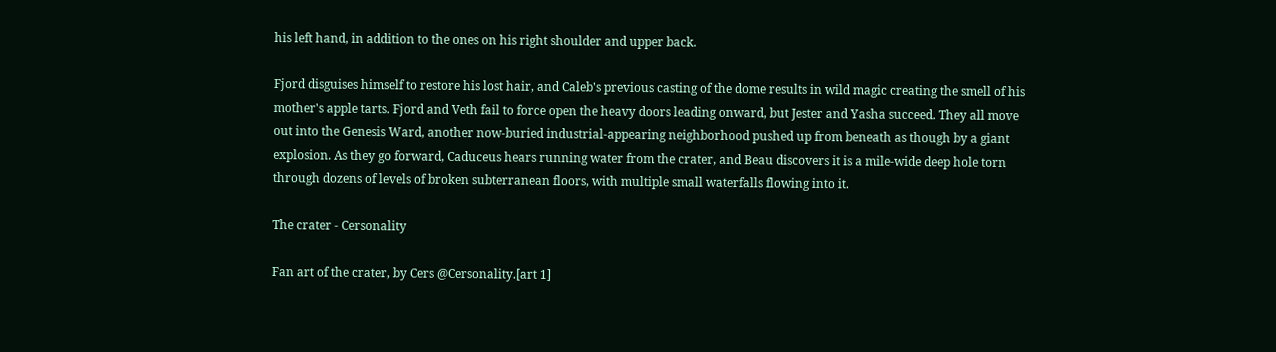his left hand, in addition to the ones on his right shoulder and upper back.

Fjord disguises himself to restore his lost hair, and Caleb's previous casting of the dome results in wild magic creating the smell of his mother's apple tarts. Fjord and Veth fail to force open the heavy doors leading onward, but Jester and Yasha succeed. They all move out into the Genesis Ward, another now-buried industrial-appearing neighborhood pushed up from beneath as though by a giant explosion. As they go forward, Caduceus hears running water from the crater, and Beau discovers it is a mile-wide deep hole torn through dozens of levels of broken subterranean floors, with multiple small waterfalls flowing into it.

The crater - Cersonality

Fan art of the crater, by Cers @Cersonality.[art 1]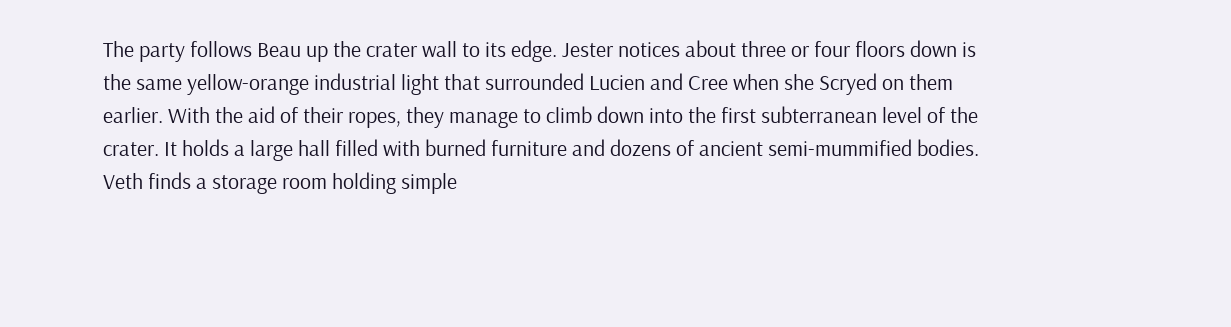The party follows Beau up the crater wall to its edge. Jester notices about three or four floors down is the same yellow-orange industrial light that surrounded Lucien and Cree when she Scryed on them earlier. With the aid of their ropes, they manage to climb down into the first subterranean level of the crater. It holds a large hall filled with burned furniture and dozens of ancient semi-mummified bodies. Veth finds a storage room holding simple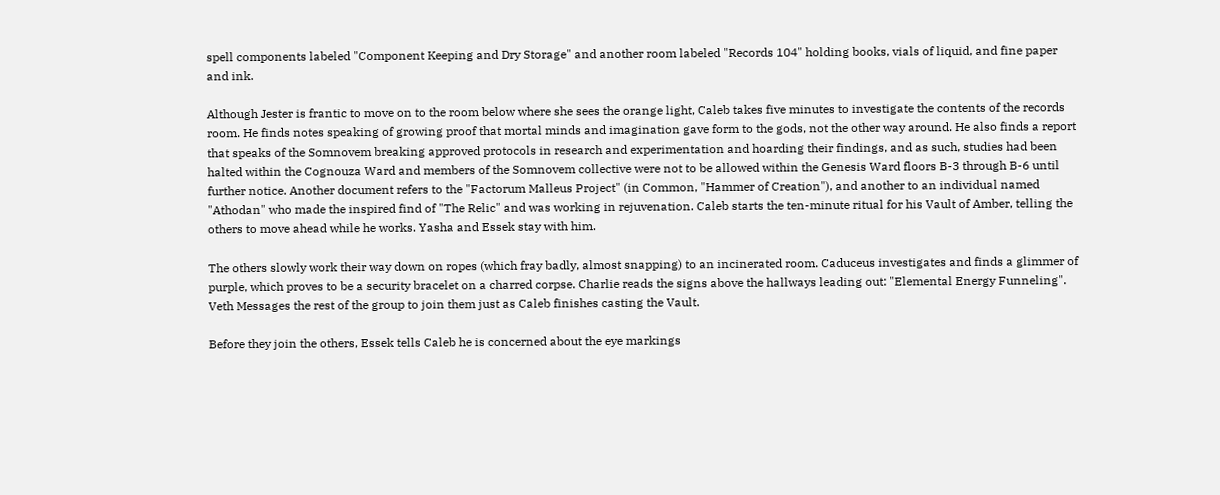spell components labeled "Component Keeping and Dry Storage" and another room labeled "Records 104" holding books, vials of liquid, and fine paper and ink.

Although Jester is frantic to move on to the room below where she sees the orange light, Caleb takes five minutes to investigate the contents of the records room. He finds notes speaking of growing proof that mortal minds and imagination gave form to the gods, not the other way around. He also finds a report that speaks of the Somnovem breaking approved protocols in research and experimentation and hoarding their findings, and as such, studies had been halted within the Cognouza Ward and members of the Somnovem collective were not to be allowed within the Genesis Ward floors B-3 through B-6 until further notice. Another document refers to the "Factorum Malleus Project" (in Common, "Hammer of Creation"), and another to an individual named "Athodan" who made the inspired find of "The Relic" and was working in rejuvenation. Caleb starts the ten-minute ritual for his Vault of Amber, telling the others to move ahead while he works. Yasha and Essek stay with him.

The others slowly work their way down on ropes (which fray badly, almost snapping) to an incinerated room. Caduceus investigates and finds a glimmer of purple, which proves to be a security bracelet on a charred corpse. Charlie reads the signs above the hallways leading out: "Elemental Energy Funneling". Veth Messages the rest of the group to join them just as Caleb finishes casting the Vault.

Before they join the others, Essek tells Caleb he is concerned about the eye markings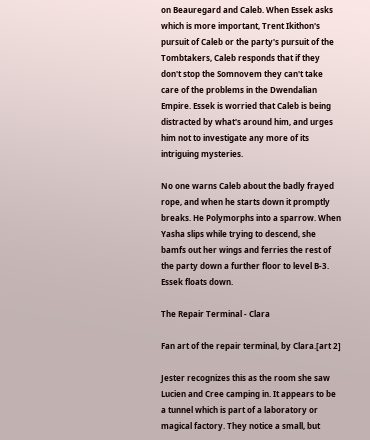on Beauregard and Caleb. When Essek asks which is more important, Trent Ikithon's pursuit of Caleb or the party's pursuit of the Tombtakers, Caleb responds that if they don't stop the Somnovem they can't take care of the problems in the Dwendalian Empire. Essek is worried that Caleb is being distracted by what's around him, and urges him not to investigate any more of its intriguing mysteries.

No one warns Caleb about the badly frayed rope, and when he starts down it promptly breaks. He Polymorphs into a sparrow. When Yasha slips while trying to descend, she bamfs out her wings and ferries the rest of the party down a further floor to level B-3. Essek floats down.

The Repair Terminal - Clara

Fan art of the repair terminal, by Clara.[art 2]

Jester recognizes this as the room she saw Lucien and Cree camping in. It appears to be a tunnel which is part of a laboratory or magical factory. They notice a small, but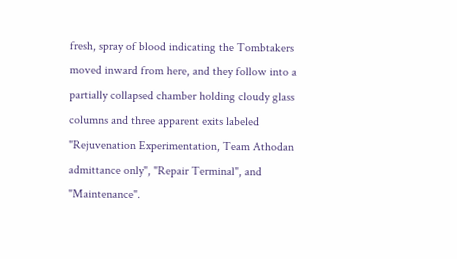fresh, spray of blood indicating the Tombtakers moved inward from here, and they follow into a partially collapsed chamber holding cloudy glass columns and three apparent exits labeled "Rejuvenation Experimentation, Team Athodan admittance only", "Repair Terminal", and "Maintenance".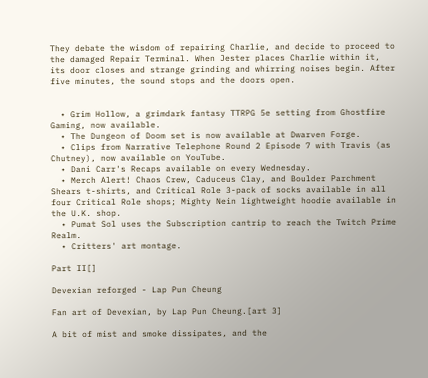They debate the wisdom of repairing Charlie, and decide to proceed to the damaged Repair Terminal. When Jester places Charlie within it, its door closes and strange grinding and whirring noises begin. After five minutes, the sound stops and the doors open.


  • Grim Hollow, a grimdark fantasy TTRPG 5e setting from Ghostfire Gaming, now available.
  • The Dungeon of Doom set is now available at Dwarven Forge.
  • Clips from Narrative Telephone Round 2 Episode 7 with Travis (as Chutney), now available on YouTube.
  • Dani Carr's Recaps available on every Wednesday.
  • Merch Alert! Chaos Crew, Caduceus Clay, and Boulder Parchment Shears t-shirts, and Critical Role 3-pack of socks available in all four Critical Role shops; Mighty Nein lightweight hoodie available in the U.K. shop.
  • Pumat Sol uses the Subscription cantrip to reach the Twitch Prime Realm.
  • Critters' art montage.

Part II[]

Devexian reforged - Lap Pun Cheung

Fan art of Devexian, by Lap Pun Cheung.[art 3]

A bit of mist and smoke dissipates, and the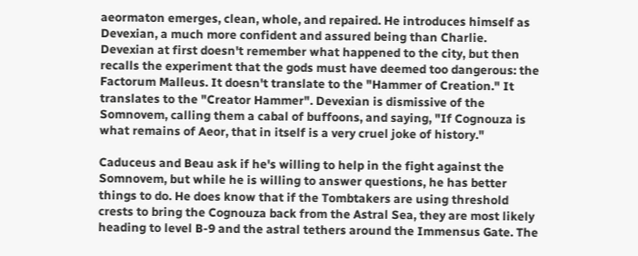aeormaton emerges, clean, whole, and repaired. He introduces himself as Devexian, a much more confident and assured being than Charlie. Devexian at first doesn't remember what happened to the city, but then recalls the experiment that the gods must have deemed too dangerous: the Factorum Malleus. It doesn't translate to the "Hammer of Creation." It translates to the "Creator Hammer". Devexian is dismissive of the Somnovem, calling them a cabal of buffoons, and saying, "If Cognouza is what remains of Aeor, that in itself is a very cruel joke of history."

Caduceus and Beau ask if he's willing to help in the fight against the Somnovem, but while he is willing to answer questions, he has better things to do. He does know that if the Tombtakers are using threshold crests to bring the Cognouza back from the Astral Sea, they are most likely heading to level B-9 and the astral tethers around the Immensus Gate. The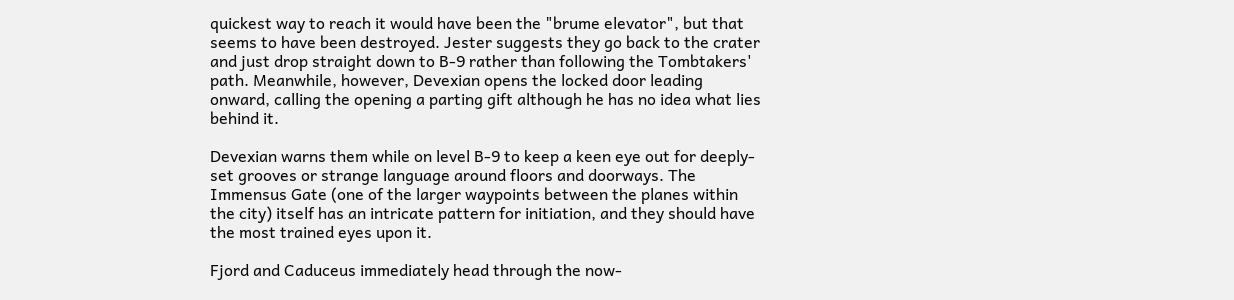quickest way to reach it would have been the "brume elevator", but that seems to have been destroyed. Jester suggests they go back to the crater and just drop straight down to B-9 rather than following the Tombtakers' path. Meanwhile, however, Devexian opens the locked door leading onward, calling the opening a parting gift although he has no idea what lies behind it.

Devexian warns them while on level B-9 to keep a keen eye out for deeply-set grooves or strange language around floors and doorways. The Immensus Gate (one of the larger waypoints between the planes within the city) itself has an intricate pattern for initiation, and they should have the most trained eyes upon it.

Fjord and Caduceus immediately head through the now-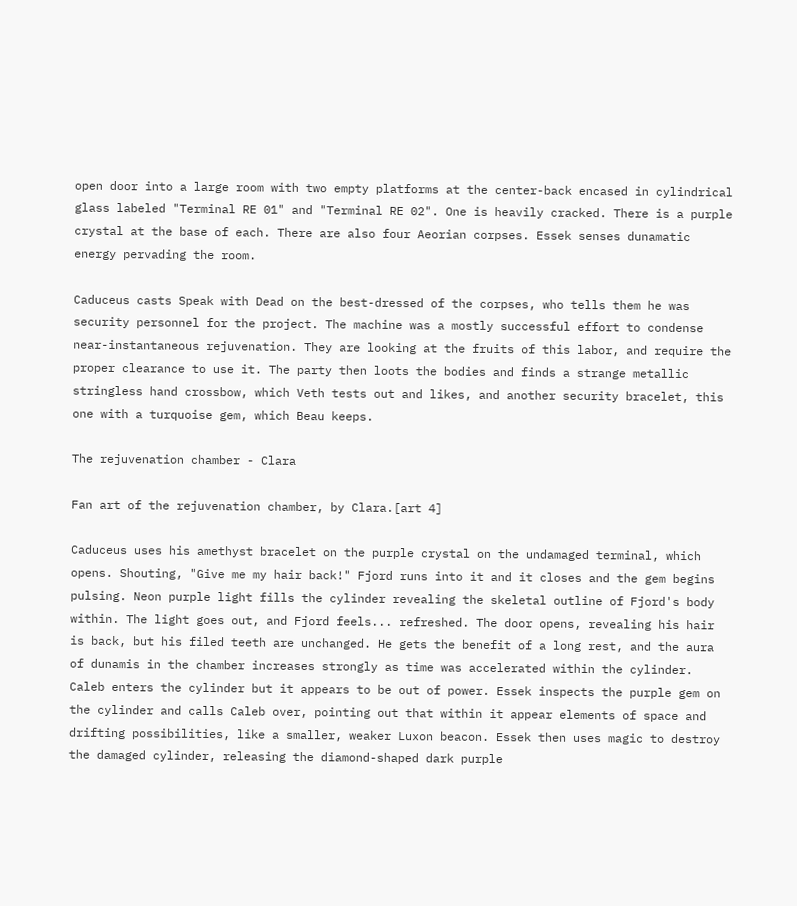open door into a large room with two empty platforms at the center-back encased in cylindrical glass labeled "Terminal RE 01" and "Terminal RE 02". One is heavily cracked. There is a purple crystal at the base of each. There are also four Aeorian corpses. Essek senses dunamatic energy pervading the room.

Caduceus casts Speak with Dead on the best-dressed of the corpses, who tells them he was security personnel for the project. The machine was a mostly successful effort to condense near-instantaneous rejuvenation. They are looking at the fruits of this labor, and require the proper clearance to use it. The party then loots the bodies and finds a strange metallic stringless hand crossbow, which Veth tests out and likes, and another security bracelet, this one with a turquoise gem, which Beau keeps.

The rejuvenation chamber - Clara

Fan art of the rejuvenation chamber, by Clara.[art 4]

Caduceus uses his amethyst bracelet on the purple crystal on the undamaged terminal, which opens. Shouting, "Give me my hair back!" Fjord runs into it and it closes and the gem begins pulsing. Neon purple light fills the cylinder revealing the skeletal outline of Fjord's body within. The light goes out, and Fjord feels... refreshed. The door opens, revealing his hair is back, but his filed teeth are unchanged. He gets the benefit of a long rest, and the aura of dunamis in the chamber increases strongly as time was accelerated within the cylinder. Caleb enters the cylinder but it appears to be out of power. Essek inspects the purple gem on the cylinder and calls Caleb over, pointing out that within it appear elements of space and drifting possibilities, like a smaller, weaker Luxon beacon. Essek then uses magic to destroy the damaged cylinder, releasing the diamond-shaped dark purple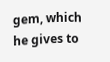gem, which he gives to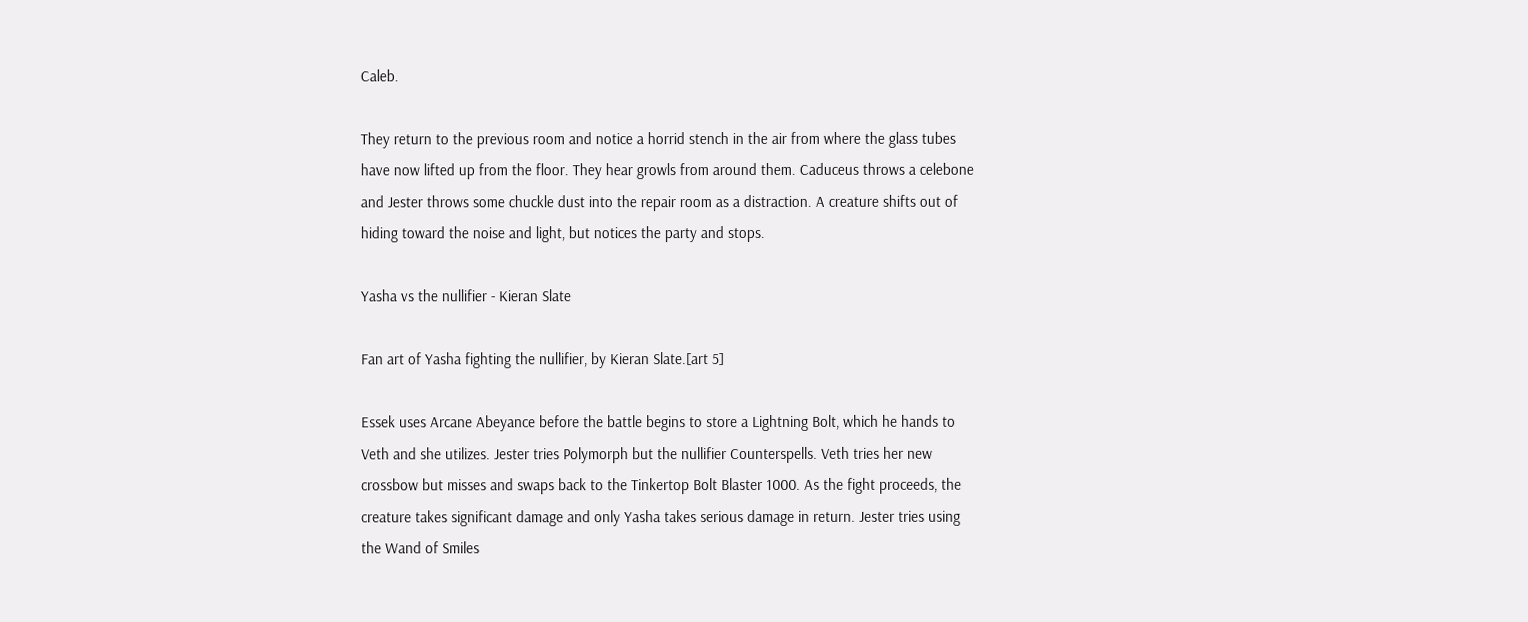Caleb.

They return to the previous room and notice a horrid stench in the air from where the glass tubes have now lifted up from the floor. They hear growls from around them. Caduceus throws a celebone and Jester throws some chuckle dust into the repair room as a distraction. A creature shifts out of hiding toward the noise and light, but notices the party and stops.

Yasha vs the nullifier - Kieran Slate

Fan art of Yasha fighting the nullifier, by Kieran Slate.[art 5]

Essek uses Arcane Abeyance before the battle begins to store a Lightning Bolt, which he hands to Veth and she utilizes. Jester tries Polymorph but the nullifier Counterspells. Veth tries her new crossbow but misses and swaps back to the Tinkertop Bolt Blaster 1000. As the fight proceeds, the creature takes significant damage and only Yasha takes serious damage in return. Jester tries using the Wand of Smiles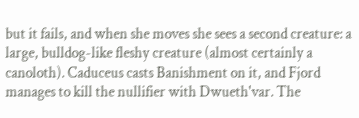but it fails, and when she moves she sees a second creature: a large, bulldog-like fleshy creature (almost certainly a canoloth). Caduceus casts Banishment on it, and Fjord manages to kill the nullifier with Dwueth'var. The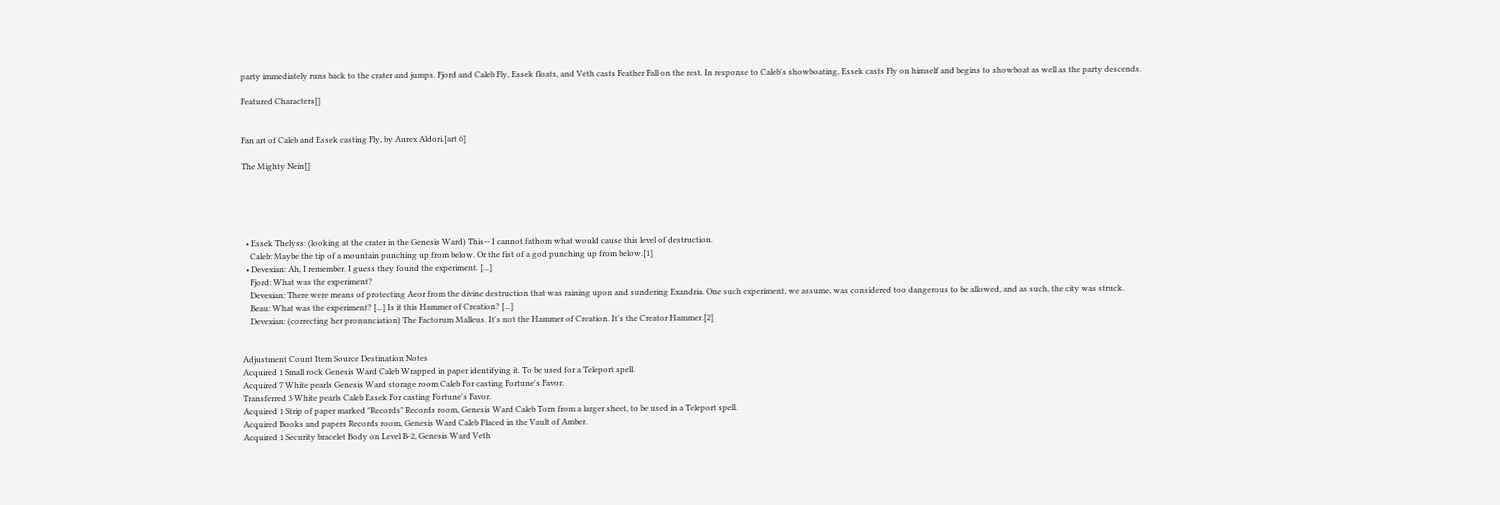party immediately runs back to the crater and jumps. Fjord and Caleb Fly, Essek floats, and Veth casts Feather Fall on the rest. In response to Caleb's showboating, Essek casts Fly on himself and begins to showboat as well as the party descends.

Featured Characters[]


Fan art of Caleb and Essek casting Fly, by Aurex Aldori.[art 6]

The Mighty Nein[]





  • Essek Thelyss: (looking at the crater in the Genesis Ward) This-- I cannot fathom what would cause this level of destruction.
    Caleb: Maybe the tip of a mountain punching up from below. Or the fist of a god punching up from below.[1]
  • Devexian: Ah, I remember. I guess they found the experiment. [...]
    Fjord: What was the experiment?
    Devexian: There were means of protecting Aeor from the divine destruction that was raining upon and sundering Exandria. One such experiment, we assume, was considered too dangerous to be allowed, and as such, the city was struck.
    Beau: What was the experiment? [...] Is it this Hammer of Creation? [...]
    Devexian: (correcting her pronunciation) The Factorum Malleus. It's not the Hammer of Creation. It's the Creator Hammer.[2]


Adjustment Count Item Source Destination Notes
Acquired 1 Small rock Genesis Ward Caleb Wrapped in paper identifying it. To be used for a Teleport spell.
Acquired 7 White pearls Genesis Ward storage room Caleb For casting Fortune's Favor.
Transferred 3 White pearls Caleb Essek For casting Fortune's Favor.
Acquired 1 Strip of paper marked "Records" Records room, Genesis Ward Caleb Torn from a larger sheet, to be used in a Teleport spell.
Acquired Books and papers Records room, Genesis Ward Caleb Placed in the Vault of Amber.
Acquired 1 Security bracelet Body on Level B-2, Genesis Ward Veth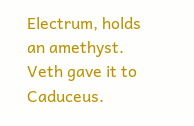Electrum, holds an amethyst. Veth gave it to Caduceus.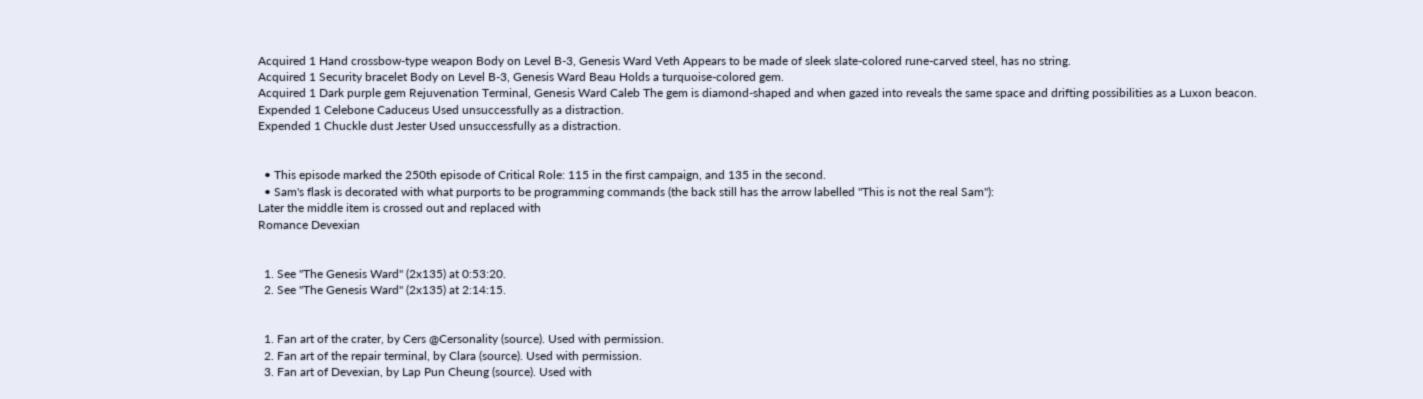Acquired 1 Hand crossbow-type weapon Body on Level B-3, Genesis Ward Veth Appears to be made of sleek slate-colored rune-carved steel, has no string.
Acquired 1 Security bracelet Body on Level B-3, Genesis Ward Beau Holds a turquoise-colored gem.
Acquired 1 Dark purple gem Rejuvenation Terminal, Genesis Ward Caleb The gem is diamond-shaped and when gazed into reveals the same space and drifting possibilities as a Luxon beacon.
Expended 1 Celebone Caduceus Used unsuccessfully as a distraction.
Expended 1 Chuckle dust Jester Used unsuccessfully as a distraction.


  • This episode marked the 250th episode of Critical Role: 115 in the first campaign, and 135 in the second.
  • Sam's flask is decorated with what purports to be programming commands (the back still has the arrow labelled "This is not the real Sam"):
Later the middle item is crossed out and replaced with
Romance Devexian


  1. See "The Genesis Ward" (2x135) at 0:53:20.
  2. See "The Genesis Ward" (2x135) at 2:14:15.


  1. Fan art of the crater, by Cers @Cersonality (source). Used with permission.
  2. Fan art of the repair terminal, by Clara (source). Used with permission.
  3. Fan art of Devexian, by Lap Pun Cheung (source). Used with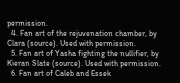permission.
  4. Fan art of the rejuvenation chamber, by Clara (source). Used with permission.
  5. Fan art of Yasha fighting the nullifier, by Kieran Slate (source). Used with permission.
  6. Fan art of Caleb and Essek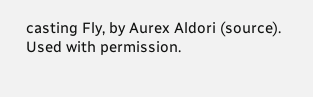casting Fly, by Aurex Aldori (source). Used with permission.